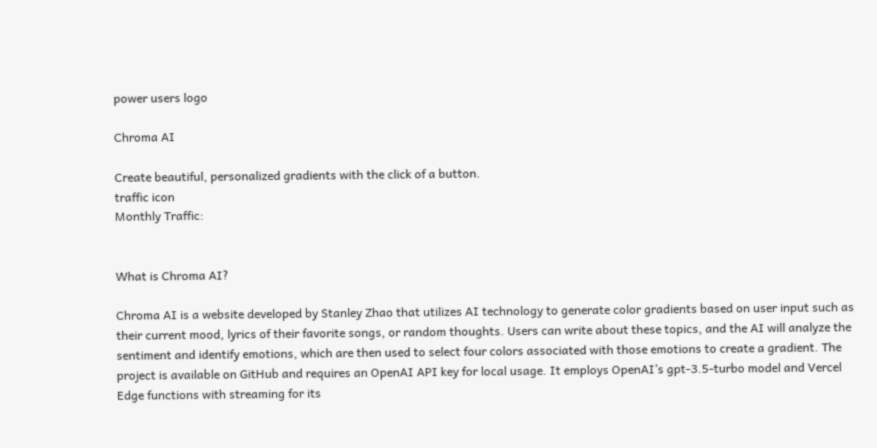power users logo

Chroma AI

Create beautiful, personalized gradients with the click of a button.
traffic icon
Monthly Traffic:


What is Chroma AI?

Chroma AI is a website developed by Stanley Zhao that utilizes AI technology to generate color gradients based on user input such as their current mood, lyrics of their favorite songs, or random thoughts. Users can write about these topics, and the AI will analyze the sentiment and identify emotions, which are then used to select four colors associated with those emotions to create a gradient. The project is available on GitHub and requires an OpenAI API key for local usage. It employs OpenAI’s gpt-3.5-turbo model and Vercel Edge functions with streaming for its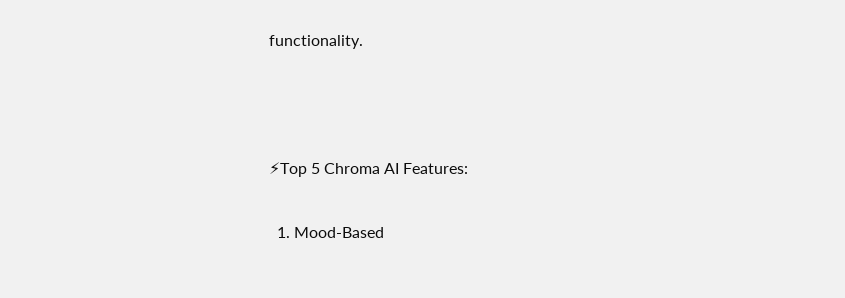functionality.



⚡Top 5 Chroma AI Features:

  1. Mood-Based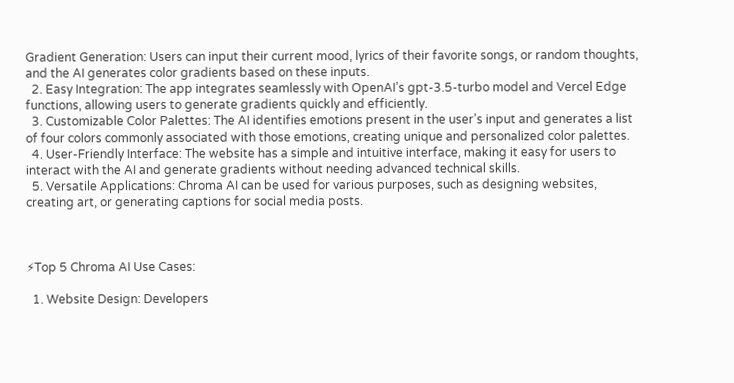Gradient Generation: Users can input their current mood, lyrics of their favorite songs, or random thoughts, and the AI generates color gradients based on these inputs.
  2. Easy Integration: The app integrates seamlessly with OpenAI’s gpt-3.5-turbo model and Vercel Edge functions, allowing users to generate gradients quickly and efficiently.
  3. Customizable Color Palettes: The AI identifies emotions present in the user’s input and generates a list of four colors commonly associated with those emotions, creating unique and personalized color palettes.
  4. User-Friendly Interface: The website has a simple and intuitive interface, making it easy for users to interact with the AI and generate gradients without needing advanced technical skills.
  5. Versatile Applications: Chroma AI can be used for various purposes, such as designing websites, creating art, or generating captions for social media posts.



⚡Top 5 Chroma AI Use Cases:

  1. Website Design: Developers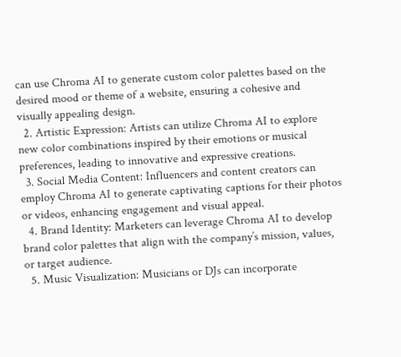can use Chroma AI to generate custom color palettes based on the desired mood or theme of a website, ensuring a cohesive and visually appealing design.
  2. Artistic Expression: Artists can utilize Chroma AI to explore new color combinations inspired by their emotions or musical preferences, leading to innovative and expressive creations.
  3. Social Media Content: Influencers and content creators can employ Chroma AI to generate captivating captions for their photos or videos, enhancing engagement and visual appeal.
  4. Brand Identity: Marketers can leverage Chroma AI to develop brand color palettes that align with the company’s mission, values, or target audience.
  5. Music Visualization: Musicians or DJs can incorporate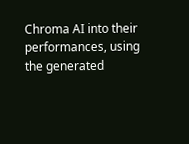Chroma AI into their performances, using the generated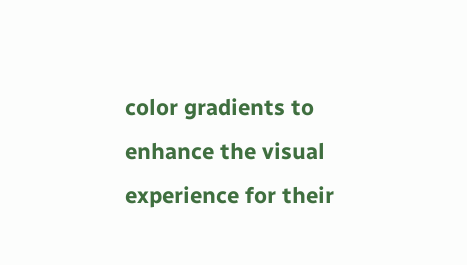color gradients to enhance the visual experience for their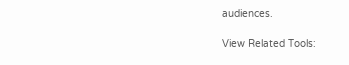audiences.

View Related Tools: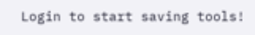Login to start saving tools!